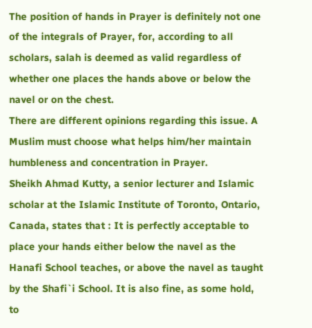The position of hands in Prayer is definitely not one of the integrals of Prayer, for, according to all scholars, salah is deemed as valid regardless of whether one places the hands above or below the navel or on the chest.
There are different opinions regarding this issue. A Muslim must choose what helps him/her maintain humbleness and concentration in Prayer.
Sheikh Ahmad Kutty, a senior lecturer and Islamic scholar at the Islamic Institute of Toronto, Ontario, Canada, states that : It is perfectly acceptable to place your hands either below the navel as the Hanafi School teaches, or above the navel as taught by the Shafi`i School. It is also fine, as some hold, to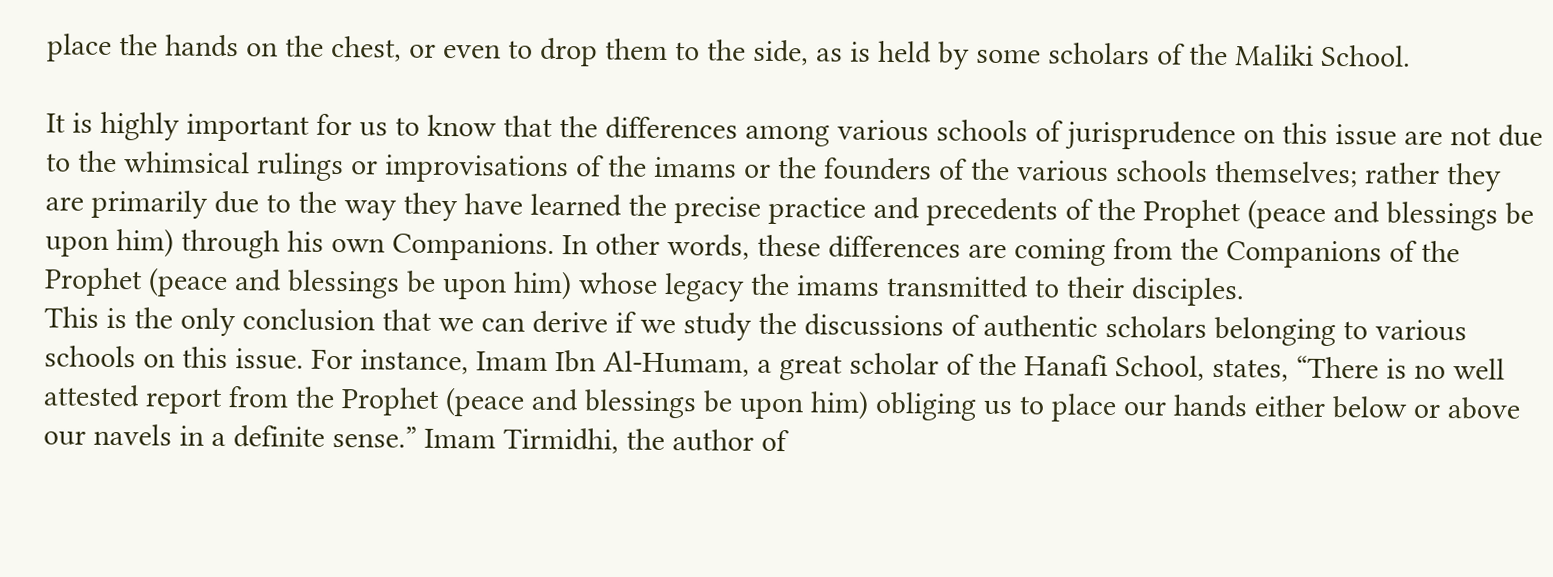place the hands on the chest, or even to drop them to the side, as is held by some scholars of the Maliki School.

It is highly important for us to know that the differences among various schools of jurisprudence on this issue are not due to the whimsical rulings or improvisations of the imams or the founders of the various schools themselves; rather they are primarily due to the way they have learned the precise practice and precedents of the Prophet (peace and blessings be upon him) through his own Companions. In other words, these differences are coming from the Companions of the Prophet (peace and blessings be upon him) whose legacy the imams transmitted to their disciples.
This is the only conclusion that we can derive if we study the discussions of authentic scholars belonging to various schools on this issue. For instance, Imam Ibn Al-Humam, a great scholar of the Hanafi School, states, “There is no well attested report from the Prophet (peace and blessings be upon him) obliging us to place our hands either below or above our navels in a definite sense.” Imam Tirmidhi, the author of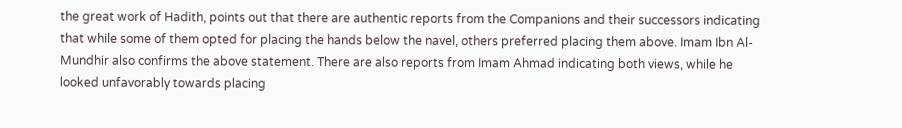the great work of Hadith, points out that there are authentic reports from the Companions and their successors indicating that while some of them opted for placing the hands below the navel, others preferred placing them above. Imam Ibn Al-Mundhir also confirms the above statement. There are also reports from Imam Ahmad indicating both views, while he looked unfavorably towards placing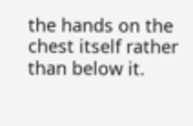the hands on the chest itself rather than below it.